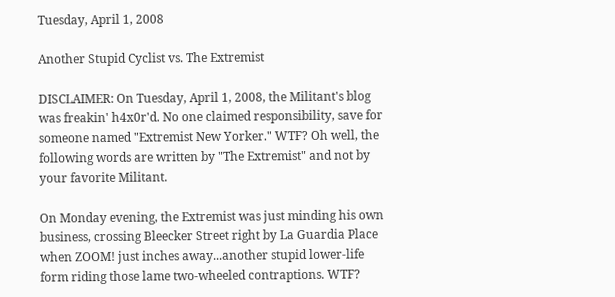Tuesday, April 1, 2008

Another Stupid Cyclist vs. The Extremist

DISCLAIMER: On Tuesday, April 1, 2008, the Militant's blog was freakin' h4x0r'd. No one claimed responsibility, save for someone named "Extremist New Yorker." WTF? Oh well, the following words are written by "The Extremist" and not by your favorite Militant.

On Monday evening, the Extremist was just minding his own business, crossing Bleecker Street right by La Guardia Place when ZOOM! just inches away...another stupid lower-life form riding those lame two-wheeled contraptions. WTF?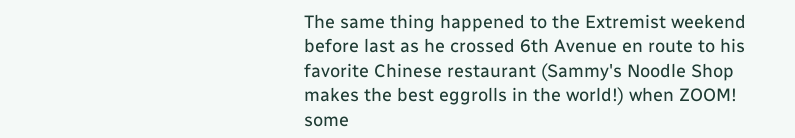The same thing happened to the Extremist weekend before last as he crossed 6th Avenue en route to his favorite Chinese restaurant (Sammy's Noodle Shop makes the best eggrolls in the world!) when ZOOM! some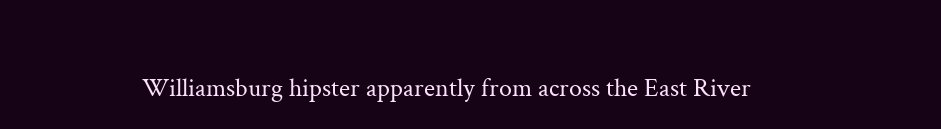Williamsburg hipster apparently from across the East River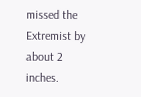missed the Extremist by about 2 inches.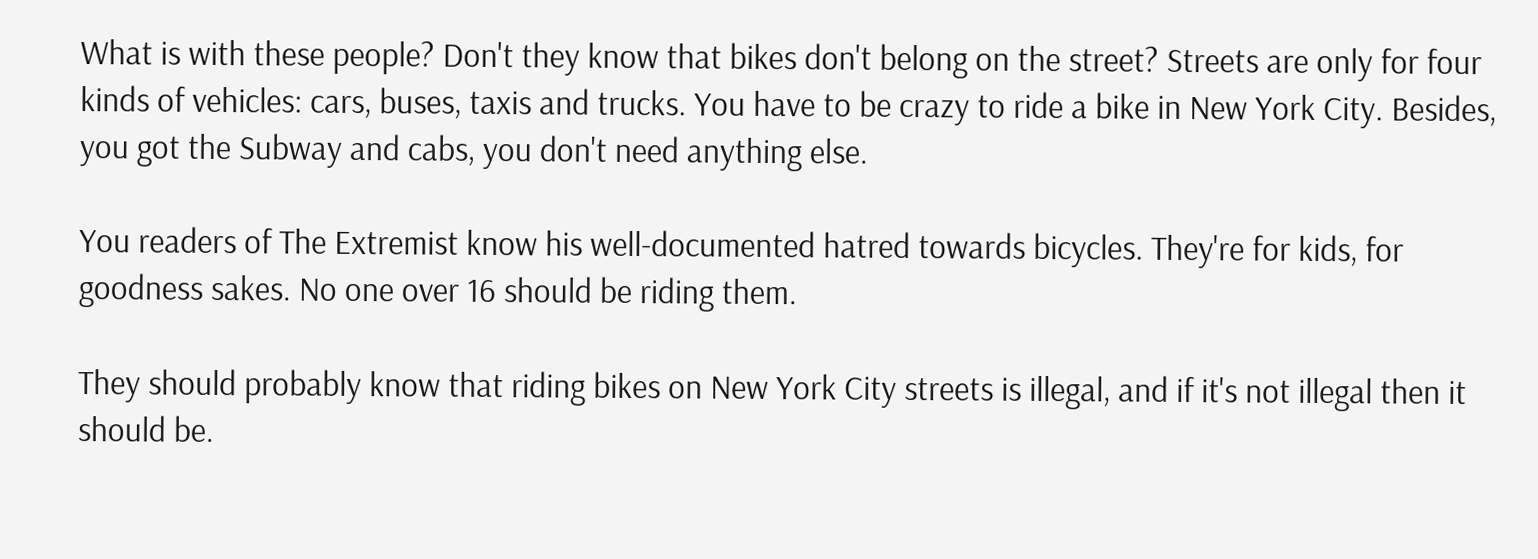What is with these people? Don't they know that bikes don't belong on the street? Streets are only for four kinds of vehicles: cars, buses, taxis and trucks. You have to be crazy to ride a bike in New York City. Besides, you got the Subway and cabs, you don't need anything else.

You readers of The Extremist know his well-documented hatred towards bicycles. They're for kids, for goodness sakes. No one over 16 should be riding them.

They should probably know that riding bikes on New York City streets is illegal, and if it's not illegal then it should be.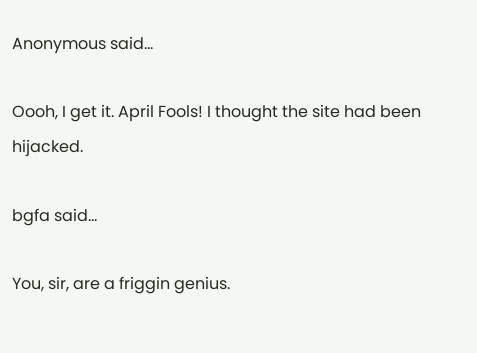Anonymous said...

Oooh, I get it. April Fools! I thought the site had been hijacked.

bgfa said...

You, sir, are a friggin genius.